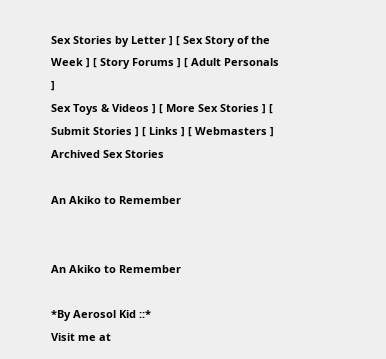Sex Stories by Letter ] [ Sex Story of the Week ] [ Story Forums ] [ Adult Personals ]
Sex Toys & Videos ] [ More Sex Stories ] [ Submit Stories ] [ Links ] [ Webmasters ]
Archived Sex Stories

An Akiko to Remember


An Akiko to Remember

*By Aerosol Kid ::*
Visit me at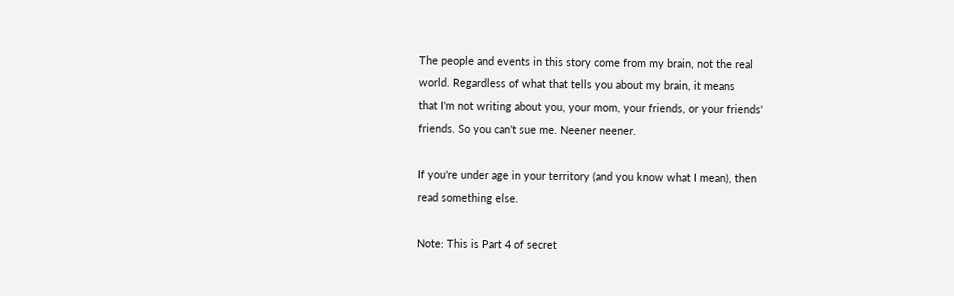The people and events in this story come from my brain, not the real
world. Regardless of what that tells you about my brain, it means
that I'm not writing about you, your mom, your friends, or your friends'
friends. So you can't sue me. Neener neener.

If you're under age in your territory (and you know what I mean), then
read something else.

Note: This is Part 4 of secret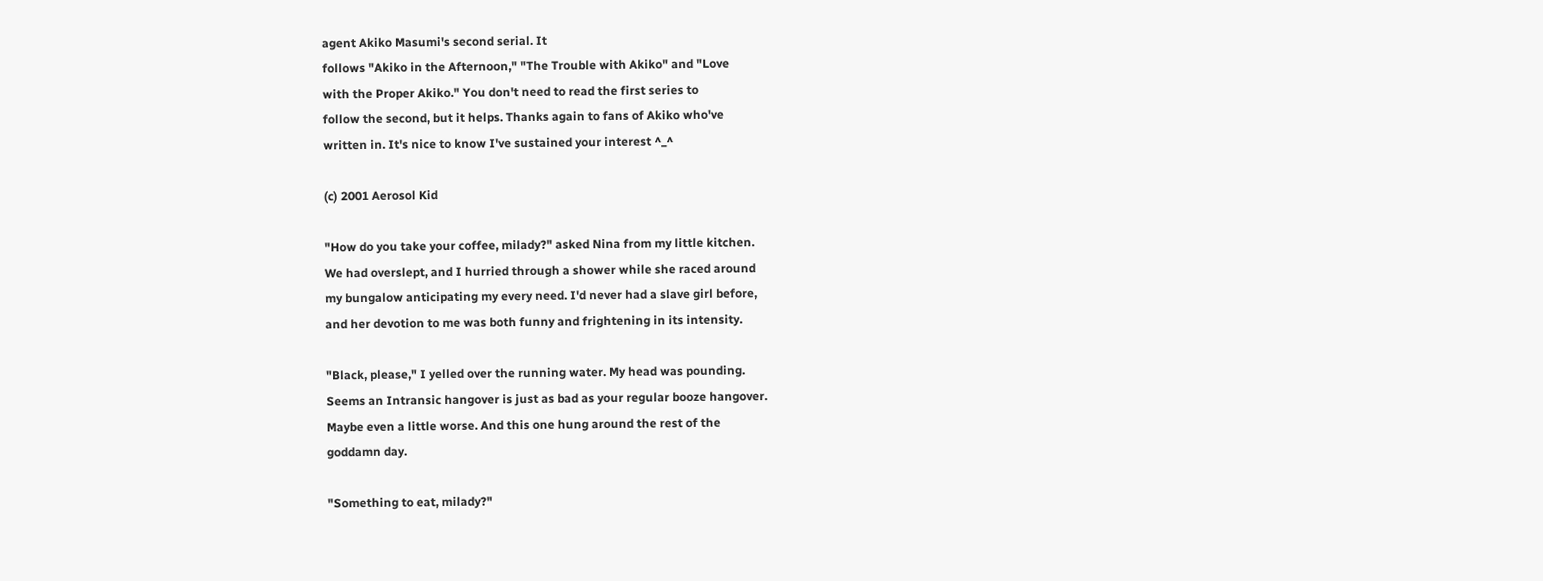agent Akiko Masumi's second serial. It
follows "Akiko in the Afternoon," "The Trouble with Akiko" and "Love
with the Proper Akiko." You don't need to read the first series to
follow the second, but it helps. Thanks again to fans of Akiko who've
written in. It's nice to know I've sustained your interest ^_^

(c) 2001 Aerosol Kid

"How do you take your coffee, milady?" asked Nina from my little kitchen.
We had overslept, and I hurried through a shower while she raced around
my bungalow anticipating my every need. I'd never had a slave girl before,
and her devotion to me was both funny and frightening in its intensity.

"Black, please," I yelled over the running water. My head was pounding.
Seems an Intransic hangover is just as bad as your regular booze hangover.
Maybe even a little worse. And this one hung around the rest of the
goddamn day.

"Something to eat, milady?"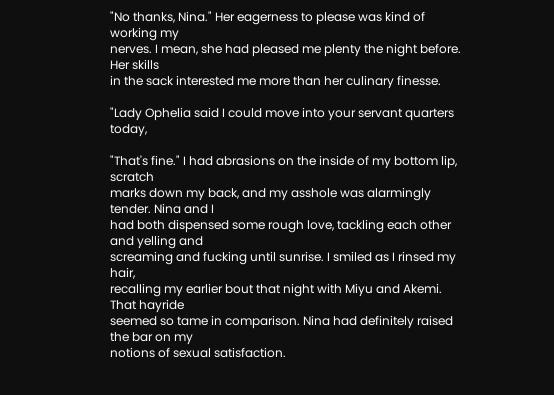"No thanks, Nina." Her eagerness to please was kind of working my
nerves. I mean, she had pleased me plenty the night before. Her skills
in the sack interested me more than her culinary finesse.

"Lady Ophelia said I could move into your servant quarters today,

"That's fine." I had abrasions on the inside of my bottom lip, scratch
marks down my back, and my asshole was alarmingly tender. Nina and I
had both dispensed some rough love, tackling each other and yelling and
screaming and fucking until sunrise. I smiled as I rinsed my hair,
recalling my earlier bout that night with Miyu and Akemi. That hayride
seemed so tame in comparison. Nina had definitely raised the bar on my
notions of sexual satisfaction.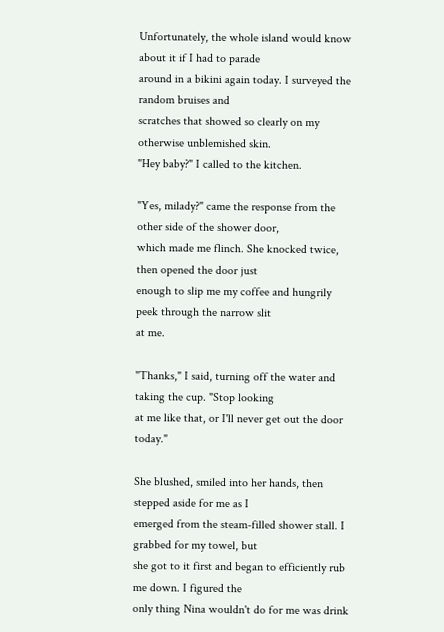Unfortunately, the whole island would know about it if I had to parade
around in a bikini again today. I surveyed the random bruises and
scratches that showed so clearly on my otherwise unblemished skin.
"Hey baby?" I called to the kitchen.

"Yes, milady?" came the response from the other side of the shower door,
which made me flinch. She knocked twice, then opened the door just
enough to slip me my coffee and hungrily peek through the narrow slit
at me.

"Thanks," I said, turning off the water and taking the cup. "Stop looking
at me like that, or I'll never get out the door today."

She blushed, smiled into her hands, then stepped aside for me as I
emerged from the steam-filled shower stall. I grabbed for my towel, but
she got to it first and began to efficiently rub me down. I figured the
only thing Nina wouldn't do for me was drink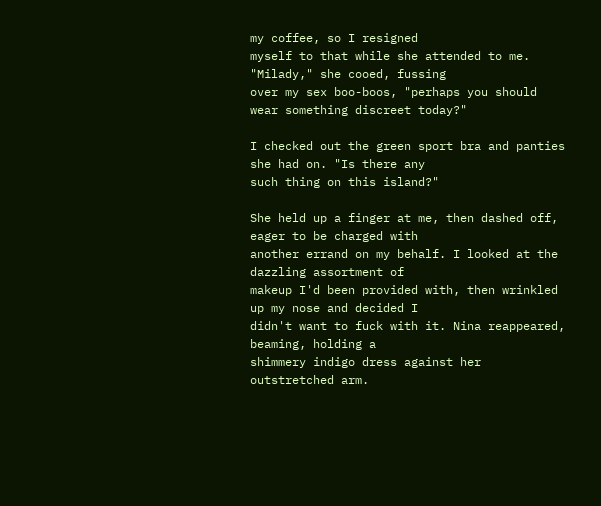my coffee, so I resigned
myself to that while she attended to me. "Milady," she cooed, fussing
over my sex boo-boos, "perhaps you should wear something discreet today?"

I checked out the green sport bra and panties she had on. "Is there any
such thing on this island?"

She held up a finger at me, then dashed off, eager to be charged with
another errand on my behalf. I looked at the dazzling assortment of
makeup I'd been provided with, then wrinkled up my nose and decided I
didn't want to fuck with it. Nina reappeared, beaming, holding a
shimmery indigo dress against her outstretched arm.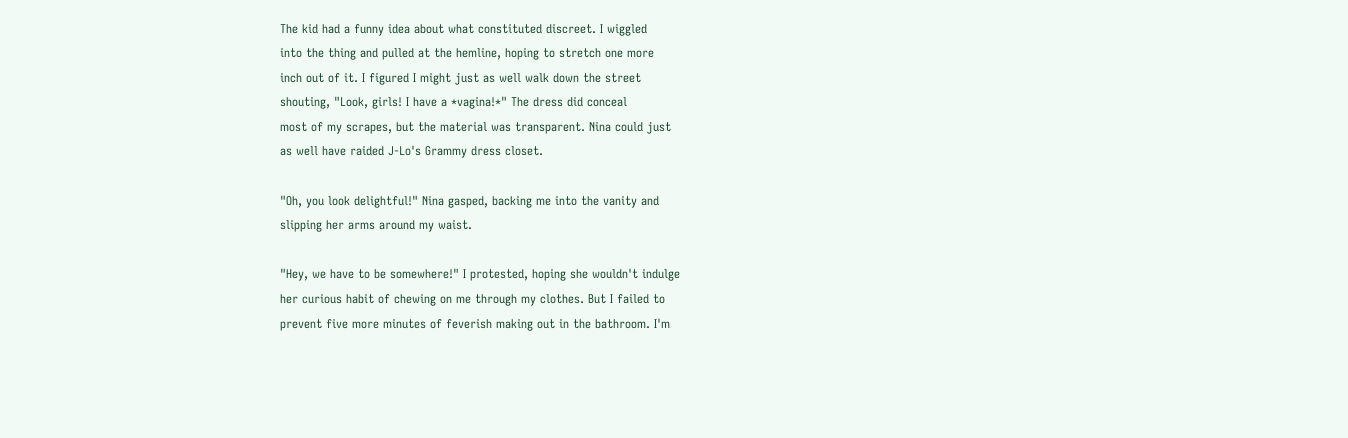The kid had a funny idea about what constituted discreet. I wiggled
into the thing and pulled at the hemline, hoping to stretch one more
inch out of it. I figured I might just as well walk down the street
shouting, "Look, girls! I have a *vagina!*" The dress did conceal
most of my scrapes, but the material was transparent. Nina could just
as well have raided J-Lo's Grammy dress closet.

"Oh, you look delightful!" Nina gasped, backing me into the vanity and
slipping her arms around my waist.

"Hey, we have to be somewhere!" I protested, hoping she wouldn't indulge
her curious habit of chewing on me through my clothes. But I failed to
prevent five more minutes of feverish making out in the bathroom. I'm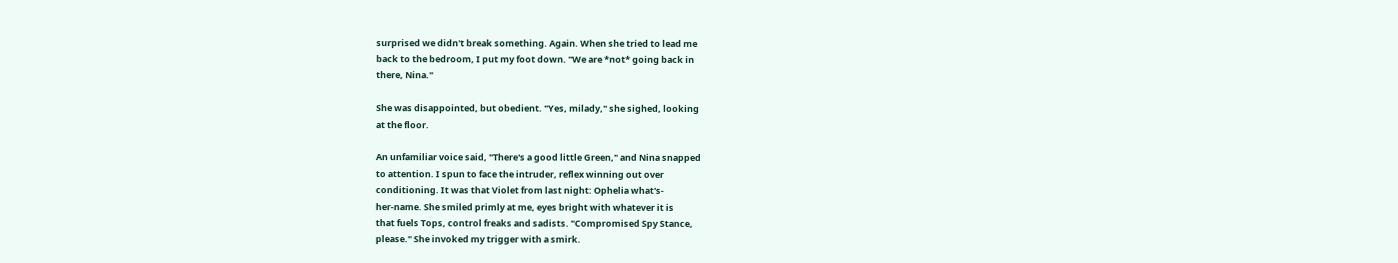surprised we didn't break something. Again. When she tried to lead me
back to the bedroom, I put my foot down. "We are *not* going back in
there, Nina."

She was disappointed, but obedient. "Yes, milady," she sighed, looking
at the floor.

An unfamiliar voice said, "There's a good little Green," and Nina snapped
to attention. I spun to face the intruder, reflex winning out over
conditioning. It was that Violet from last night: Ophelia what's-
her-name. She smiled primly at me, eyes bright with whatever it is
that fuels Tops, control freaks and sadists. "Compromised Spy Stance,
please." She invoked my trigger with a smirk.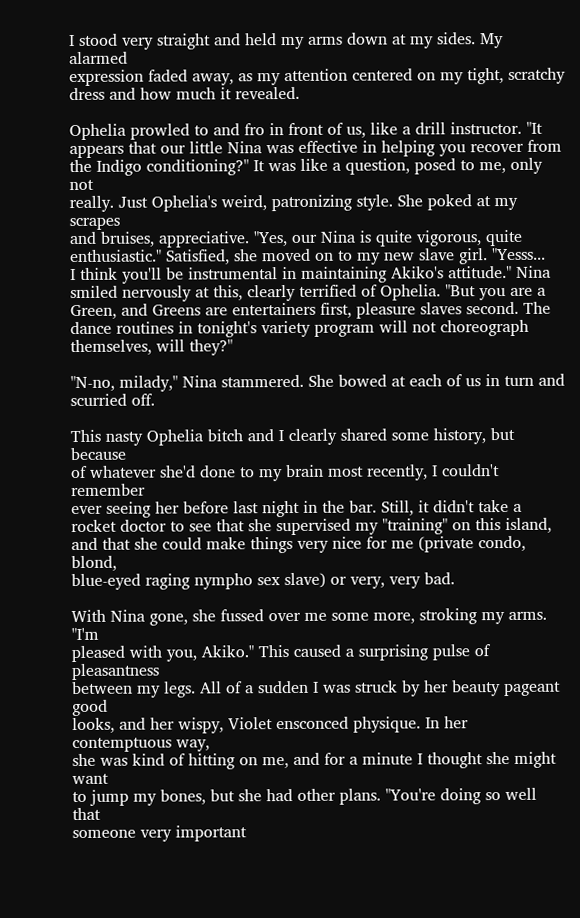I stood very straight and held my arms down at my sides. My alarmed
expression faded away, as my attention centered on my tight, scratchy
dress and how much it revealed.

Ophelia prowled to and fro in front of us, like a drill instructor. "It
appears that our little Nina was effective in helping you recover from
the Indigo conditioning?" It was like a question, posed to me, only not
really. Just Ophelia's weird, patronizing style. She poked at my scrapes
and bruises, appreciative. "Yes, our Nina is quite vigorous, quite
enthusiastic." Satisfied, she moved on to my new slave girl. "Yesss...
I think you'll be instrumental in maintaining Akiko's attitude." Nina
smiled nervously at this, clearly terrified of Ophelia. "But you are a
Green, and Greens are entertainers first, pleasure slaves second. The
dance routines in tonight's variety program will not choreograph
themselves, will they?"

"N-no, milady," Nina stammered. She bowed at each of us in turn and
scurried off.

This nasty Ophelia bitch and I clearly shared some history, but because
of whatever she'd done to my brain most recently, I couldn't remember
ever seeing her before last night in the bar. Still, it didn't take a
rocket doctor to see that she supervised my "training" on this island,
and that she could make things very nice for me (private condo, blond,
blue-eyed raging nympho sex slave) or very, very bad.

With Nina gone, she fussed over me some more, stroking my arms. "I'm
pleased with you, Akiko." This caused a surprising pulse of pleasantness
between my legs. All of a sudden I was struck by her beauty pageant good
looks, and her wispy, Violet ensconced physique. In her contemptuous way,
she was kind of hitting on me, and for a minute I thought she might want
to jump my bones, but she had other plans. "You're doing so well that
someone very important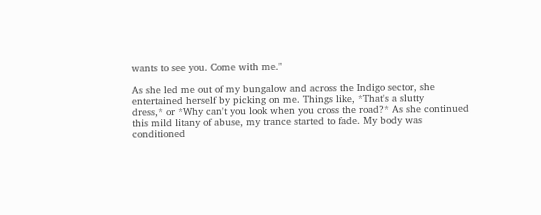wants to see you. Come with me."

As she led me out of my bungalow and across the Indigo sector, she
entertained herself by picking on me. Things like, *That's a slutty
dress,* or *Why can't you look when you cross the road?* As she continued
this mild litany of abuse, my trance started to fade. My body was
conditioned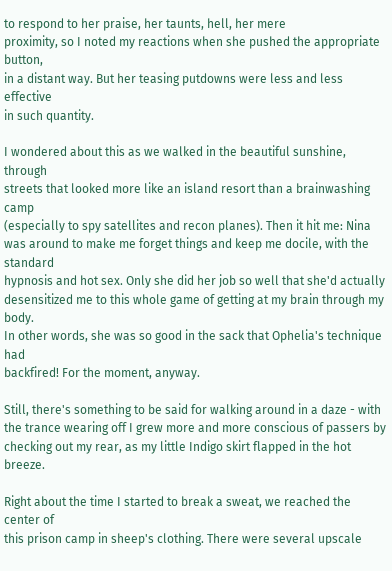to respond to her praise, her taunts, hell, her mere
proximity, so I noted my reactions when she pushed the appropriate button,
in a distant way. But her teasing putdowns were less and less effective
in such quantity.

I wondered about this as we walked in the beautiful sunshine, through
streets that looked more like an island resort than a brainwashing camp
(especially to spy satellites and recon planes). Then it hit me: Nina
was around to make me forget things and keep me docile, with the standard
hypnosis and hot sex. Only she did her job so well that she'd actually
desensitized me to this whole game of getting at my brain through my body.
In other words, she was so good in the sack that Ophelia's technique had
backfired! For the moment, anyway.

Still, there's something to be said for walking around in a daze - with
the trance wearing off I grew more and more conscious of passers by
checking out my rear, as my little Indigo skirt flapped in the hot breeze.

Right about the time I started to break a sweat, we reached the center of
this prison camp in sheep's clothing. There were several upscale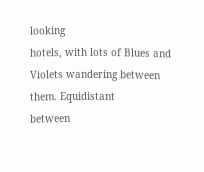looking
hotels, with lots of Blues and Violets wandering between them. Equidistant
between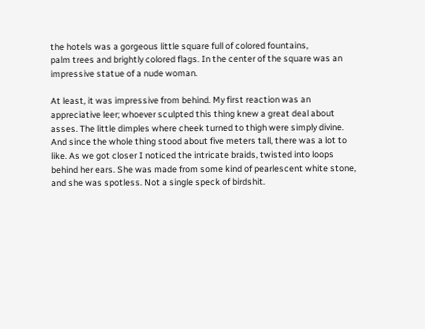the hotels was a gorgeous little square full of colored fountains,
palm trees and brightly colored flags. In the center of the square was an
impressive statue of a nude woman.

At least, it was impressive from behind. My first reaction was an
appreciative leer; whoever sculpted this thing knew a great deal about
asses. The little dimples where cheek turned to thigh were simply divine.
And since the whole thing stood about five meters tall, there was a lot to
like. As we got closer I noticed the intricate braids, twisted into loops
behind her ears. She was made from some kind of pearlescent white stone,
and she was spotless. Not a single speck of birdshit.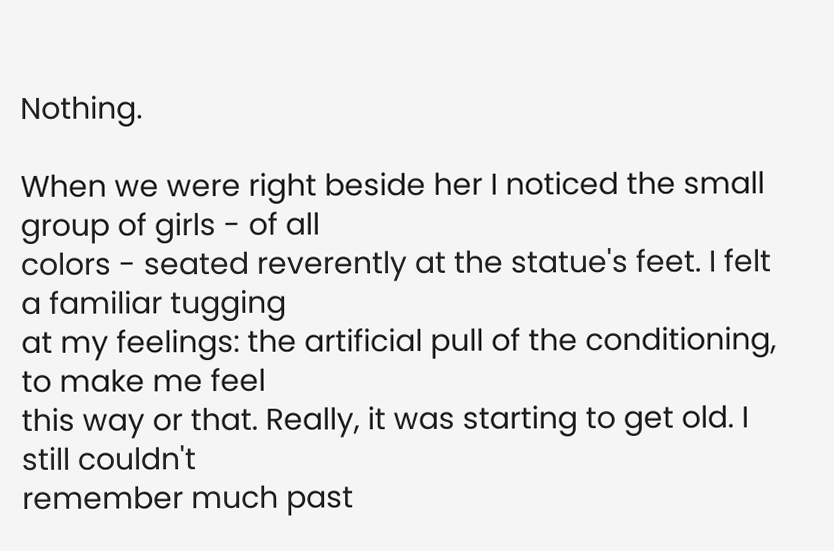Nothing.

When we were right beside her I noticed the small group of girls - of all
colors - seated reverently at the statue's feet. I felt a familiar tugging
at my feelings: the artificial pull of the conditioning, to make me feel
this way or that. Really, it was starting to get old. I still couldn't
remember much past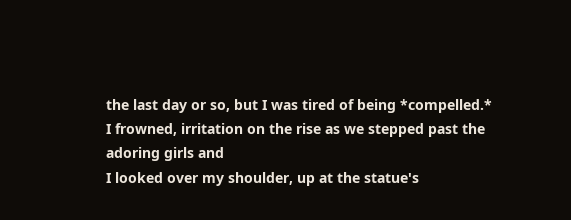the last day or so, but I was tired of being *compelled.*
I frowned, irritation on the rise as we stepped past the adoring girls and
I looked over my shoulder, up at the statue's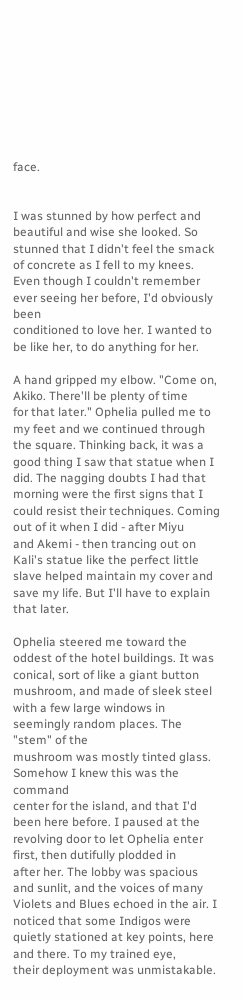face.


I was stunned by how perfect and beautiful and wise she looked. So
stunned that I didn't feel the smack of concrete as I fell to my knees.
Even though I couldn't remember ever seeing her before, I'd obviously been
conditioned to love her. I wanted to be like her, to do anything for her.

A hand gripped my elbow. "Come on, Akiko. There'll be plenty of time
for that later." Ophelia pulled me to my feet and we continued through
the square. Thinking back, it was a good thing I saw that statue when I
did. The nagging doubts I had that morning were the first signs that I
could resist their techniques. Coming out of it when I did - after Miyu
and Akemi - then trancing out on Kali's statue like the perfect little
slave helped maintain my cover and save my life. But I'll have to explain
that later.

Ophelia steered me toward the oddest of the hotel buildings. It was
conical, sort of like a giant button mushroom, and made of sleek steel
with a few large windows in seemingly random places. The "stem" of the
mushroom was mostly tinted glass. Somehow I knew this was the command
center for the island, and that I'd been here before. I paused at the
revolving door to let Ophelia enter first, then dutifully plodded in
after her. The lobby was spacious and sunlit, and the voices of many
Violets and Blues echoed in the air. I noticed that some Indigos were
quietly stationed at key points, here and there. To my trained eye,
their deployment was unmistakable.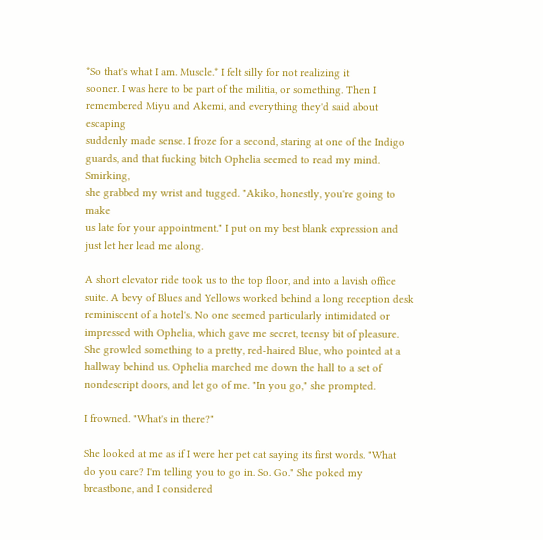*So that's what I am. Muscle.* I felt silly for not realizing it
sooner. I was here to be part of the militia, or something. Then I
remembered Miyu and Akemi, and everything they'd said about escaping
suddenly made sense. I froze for a second, staring at one of the Indigo
guards, and that fucking bitch Ophelia seemed to read my mind. Smirking,
she grabbed my wrist and tugged. "Akiko, honestly, you're going to make
us late for your appointment." I put on my best blank expression and
just let her lead me along.

A short elevator ride took us to the top floor, and into a lavish office
suite. A bevy of Blues and Yellows worked behind a long reception desk
reminiscent of a hotel's. No one seemed particularly intimidated or
impressed with Ophelia, which gave me secret, teensy bit of pleasure.
She growled something to a pretty, red-haired Blue, who pointed at a
hallway behind us. Ophelia marched me down the hall to a set of
nondescript doors, and let go of me. "In you go," she prompted.

I frowned. "What's in there?"

She looked at me as if I were her pet cat saying its first words. "What
do you care? I'm telling you to go in. So. Go." She poked my
breastbone, and I considered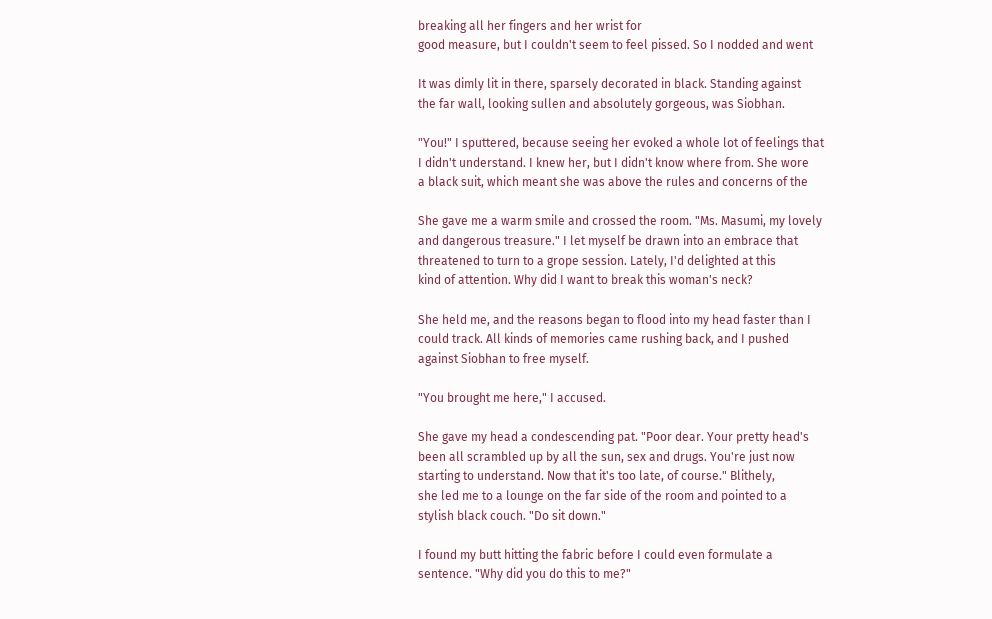breaking all her fingers and her wrist for
good measure, but I couldn't seem to feel pissed. So I nodded and went

It was dimly lit in there, sparsely decorated in black. Standing against
the far wall, looking sullen and absolutely gorgeous, was Siobhan.

"You!" I sputtered, because seeing her evoked a whole lot of feelings that
I didn't understand. I knew her, but I didn't know where from. She wore
a black suit, which meant she was above the rules and concerns of the

She gave me a warm smile and crossed the room. "Ms. Masumi, my lovely
and dangerous treasure." I let myself be drawn into an embrace that
threatened to turn to a grope session. Lately, I'd delighted at this
kind of attention. Why did I want to break this woman's neck?

She held me, and the reasons began to flood into my head faster than I
could track. All kinds of memories came rushing back, and I pushed
against Siobhan to free myself.

"You brought me here," I accused.

She gave my head a condescending pat. "Poor dear. Your pretty head's
been all scrambled up by all the sun, sex and drugs. You're just now
starting to understand. Now that it's too late, of course." Blithely,
she led me to a lounge on the far side of the room and pointed to a
stylish black couch. "Do sit down."

I found my butt hitting the fabric before I could even formulate a
sentence. "Why did you do this to me?"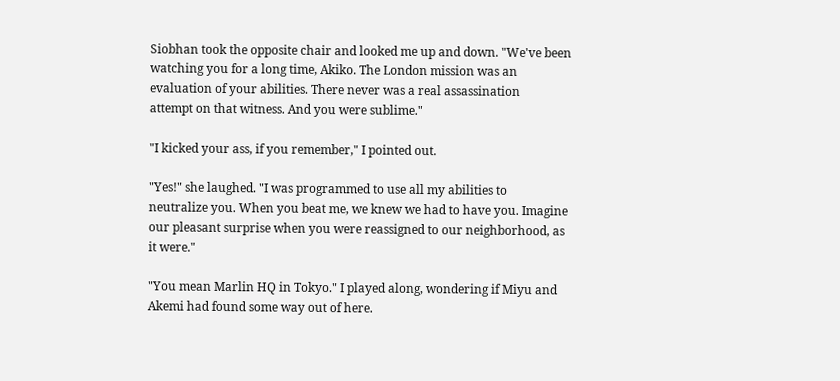Siobhan took the opposite chair and looked me up and down. "We've been
watching you for a long time, Akiko. The London mission was an
evaluation of your abilities. There never was a real assassination
attempt on that witness. And you were sublime."

"I kicked your ass, if you remember," I pointed out.

"Yes!" she laughed. "I was programmed to use all my abilities to
neutralize you. When you beat me, we knew we had to have you. Imagine
our pleasant surprise when you were reassigned to our neighborhood, as
it were."

"You mean Marlin HQ in Tokyo." I played along, wondering if Miyu and
Akemi had found some way out of here.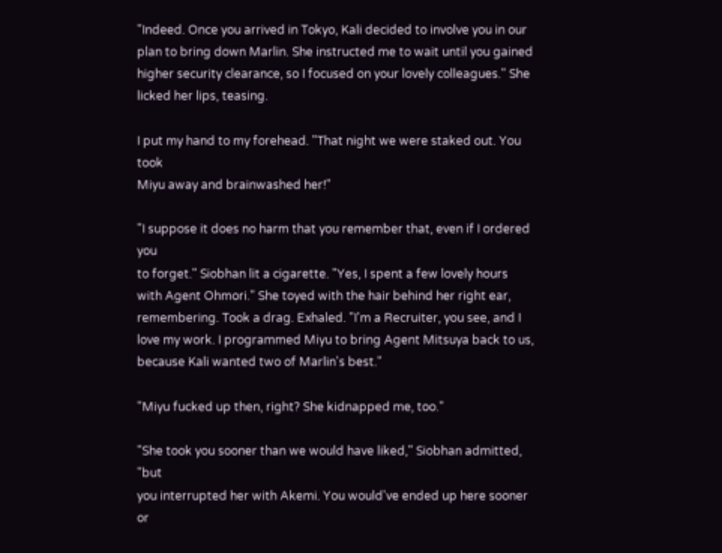"Indeed. Once you arrived in Tokyo, Kali decided to involve you in our
plan to bring down Marlin. She instructed me to wait until you gained
higher security clearance, so I focused on your lovely colleagues." She
licked her lips, teasing.

I put my hand to my forehead. "That night we were staked out. You took
Miyu away and brainwashed her!"

"I suppose it does no harm that you remember that, even if I ordered you
to forget." Siobhan lit a cigarette. "Yes, I spent a few lovely hours
with Agent Ohmori." She toyed with the hair behind her right ear,
remembering. Took a drag. Exhaled. "I'm a Recruiter, you see, and I
love my work. I programmed Miyu to bring Agent Mitsuya back to us,
because Kali wanted two of Marlin's best."

"Miyu fucked up then, right? She kidnapped me, too."

"She took you sooner than we would have liked," Siobhan admitted, "but
you interrupted her with Akemi. You would've ended up here sooner or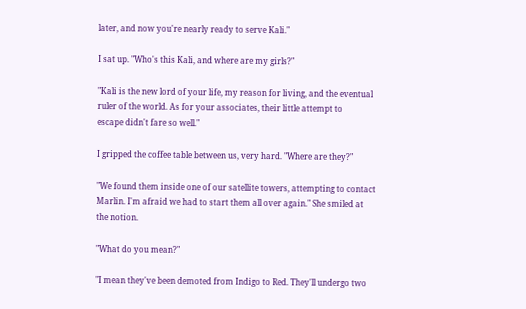later, and now you're nearly ready to serve Kali."

I sat up. "Who's this Kali, and where are my girls?"

"Kali is the new lord of your life, my reason for living, and the eventual
ruler of the world. As for your associates, their little attempt to
escape didn't fare so well."

I gripped the coffee table between us, very hard. "Where are they?"

"We found them inside one of our satellite towers, attempting to contact
Marlin. I'm afraid we had to start them all over again." She smiled at
the notion.

"What do you mean?"

"I mean they've been demoted from Indigo to Red. They'll undergo two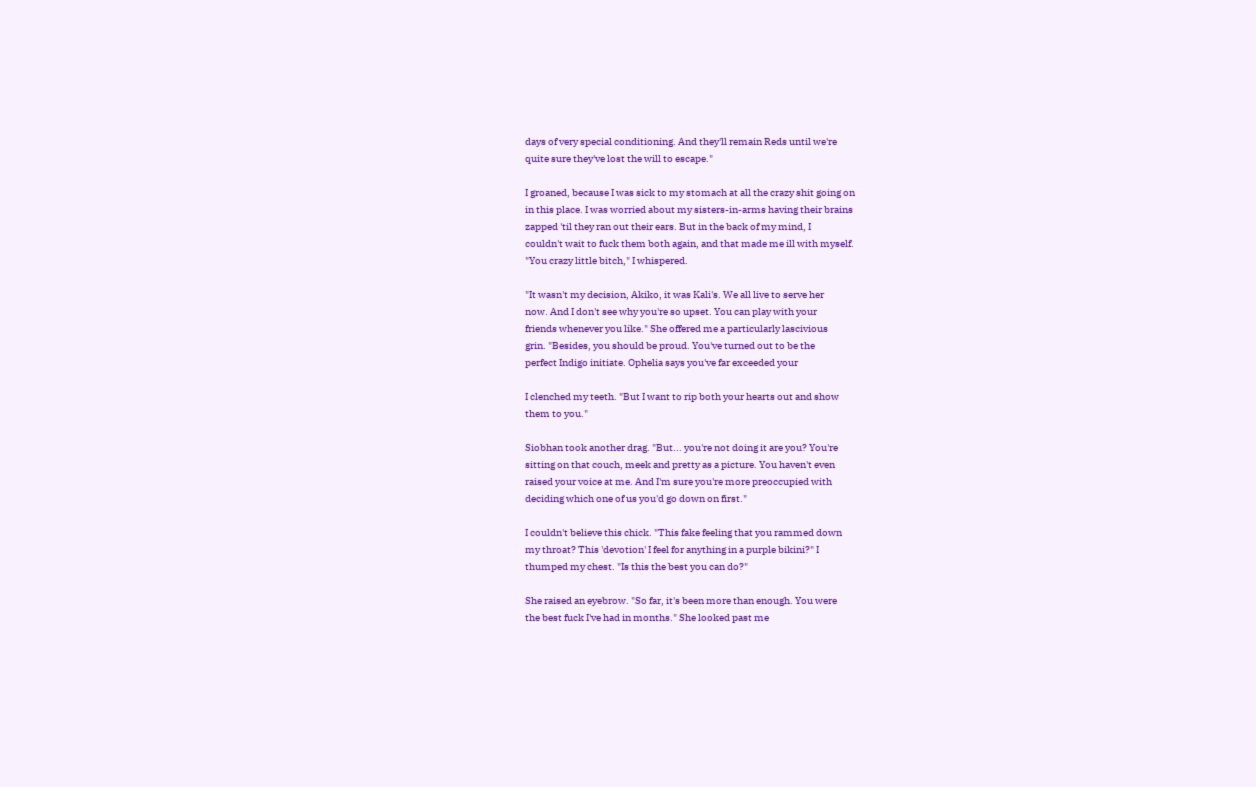days of very special conditioning. And they'll remain Reds until we're
quite sure they've lost the will to escape."

I groaned, because I was sick to my stomach at all the crazy shit going on
in this place. I was worried about my sisters-in-arms having their brains
zapped 'til they ran out their ears. But in the back of my mind, I
couldn't wait to fuck them both again, and that made me ill with myself.
"You crazy little bitch," I whispered.

"It wasn't my decision, Akiko, it was Kali's. We all live to serve her
now. And I don't see why you're so upset. You can play with your
friends whenever you like." She offered me a particularly lascivious
grin. "Besides, you should be proud. You've turned out to be the
perfect Indigo initiate. Ophelia says you've far exceeded your

I clenched my teeth. "But I want to rip both your hearts out and show
them to you."

Siobhan took another drag. "But... you're not doing it are you? You're
sitting on that couch, meek and pretty as a picture. You haven't even
raised your voice at me. And I'm sure you're more preoccupied with
deciding which one of us you'd go down on first."

I couldn't believe this chick. "This fake feeling that you rammed down
my throat? This 'devotion' I feel for anything in a purple bikini?" I
thumped my chest. "Is this the best you can do?"

She raised an eyebrow. "So far, it's been more than enough. You were
the best fuck I've had in months." She looked past me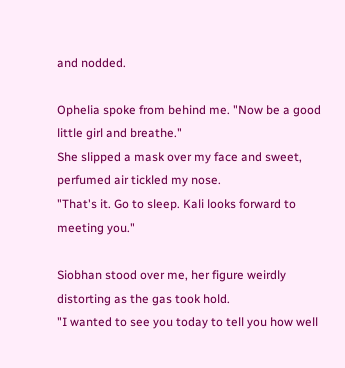and nodded.

Ophelia spoke from behind me. "Now be a good little girl and breathe."
She slipped a mask over my face and sweet, perfumed air tickled my nose.
"That's it. Go to sleep. Kali looks forward to meeting you."

Siobhan stood over me, her figure weirdly distorting as the gas took hold.
"I wanted to see you today to tell you how well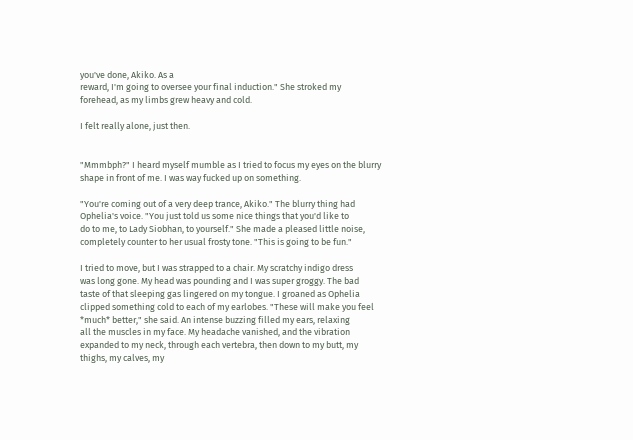you've done, Akiko. As a
reward, I'm going to oversee your final induction." She stroked my
forehead, as my limbs grew heavy and cold.

I felt really alone, just then.


"Mmmbph?" I heard myself mumble as I tried to focus my eyes on the blurry
shape in front of me. I was way fucked up on something.

"You're coming out of a very deep trance, Akiko." The blurry thing had
Ophelia's voice. "You just told us some nice things that you'd like to
do to me, to Lady Siobhan, to yourself." She made a pleased little noise,
completely counter to her usual frosty tone. "This is going to be fun."

I tried to move, but I was strapped to a chair. My scratchy indigo dress
was long gone. My head was pounding and I was super groggy. The bad
taste of that sleeping gas lingered on my tongue. I groaned as Ophelia
clipped something cold to each of my earlobes. "These will make you feel
*much* better," she said. An intense buzzing filled my ears, relaxing
all the muscles in my face. My headache vanished, and the vibration
expanded to my neck, through each vertebra, then down to my butt, my
thighs, my calves, my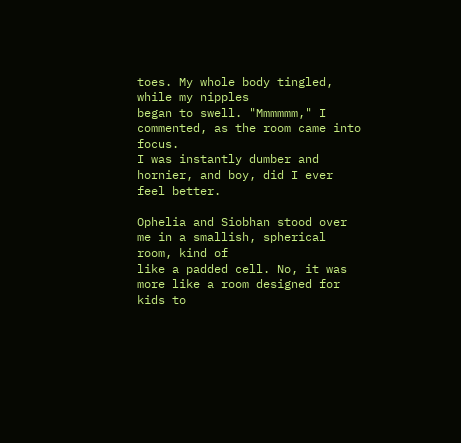toes. My whole body tingled, while my nipples
began to swell. "Mmmmmm," I commented, as the room came into focus.
I was instantly dumber and hornier, and boy, did I ever feel better.

Ophelia and Siobhan stood over me in a smallish, spherical room, kind of
like a padded cell. No, it was more like a room designed for kids to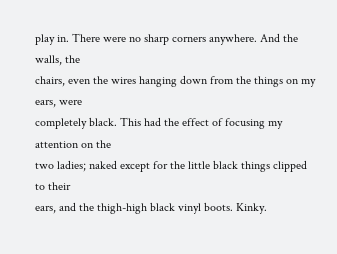play in. There were no sharp corners anywhere. And the walls, the
chairs, even the wires hanging down from the things on my ears, were
completely black. This had the effect of focusing my attention on the
two ladies; naked except for the little black things clipped to their
ears, and the thigh-high black vinyl boots. Kinky.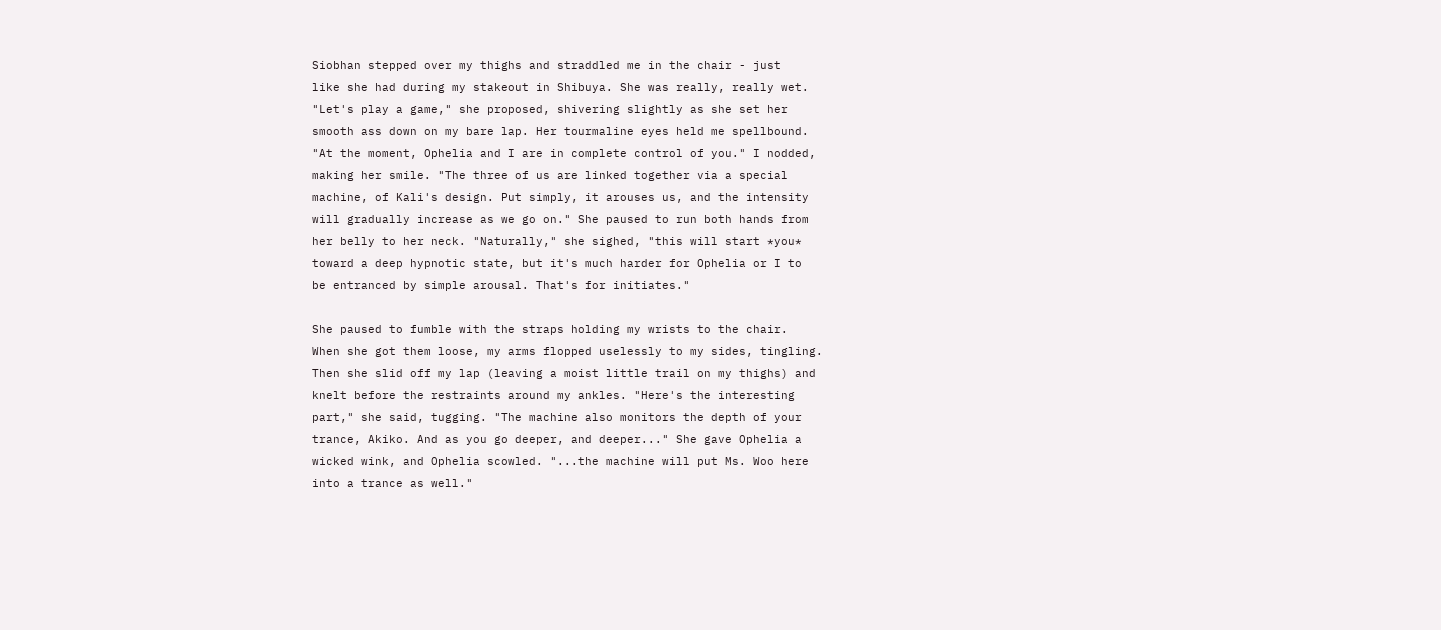Siobhan stepped over my thighs and straddled me in the chair - just
like she had during my stakeout in Shibuya. She was really, really wet.
"Let's play a game," she proposed, shivering slightly as she set her
smooth ass down on my bare lap. Her tourmaline eyes held me spellbound.
"At the moment, Ophelia and I are in complete control of you." I nodded,
making her smile. "The three of us are linked together via a special
machine, of Kali's design. Put simply, it arouses us, and the intensity
will gradually increase as we go on." She paused to run both hands from
her belly to her neck. "Naturally," she sighed, "this will start *you*
toward a deep hypnotic state, but it's much harder for Ophelia or I to
be entranced by simple arousal. That's for initiates."

She paused to fumble with the straps holding my wrists to the chair.
When she got them loose, my arms flopped uselessly to my sides, tingling.
Then she slid off my lap (leaving a moist little trail on my thighs) and
knelt before the restraints around my ankles. "Here's the interesting
part," she said, tugging. "The machine also monitors the depth of your
trance, Akiko. And as you go deeper, and deeper..." She gave Ophelia a
wicked wink, and Ophelia scowled. "...the machine will put Ms. Woo here
into a trance as well."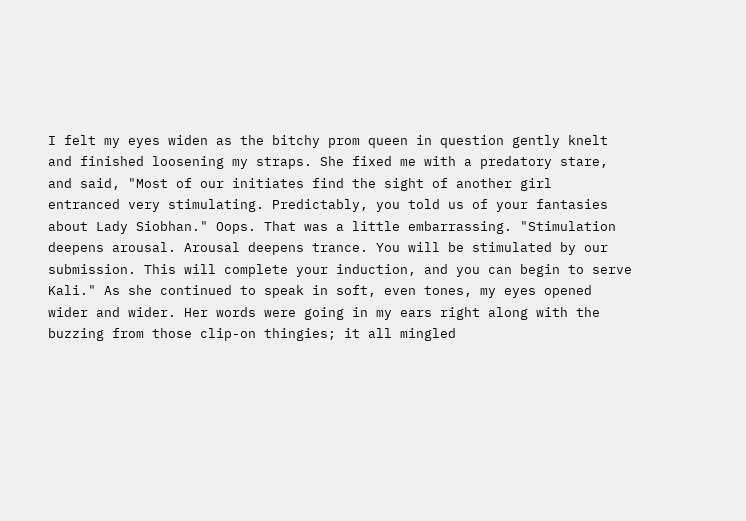I felt my eyes widen as the bitchy prom queen in question gently knelt
and finished loosening my straps. She fixed me with a predatory stare,
and said, "Most of our initiates find the sight of another girl
entranced very stimulating. Predictably, you told us of your fantasies
about Lady Siobhan." Oops. That was a little embarrassing. "Stimulation
deepens arousal. Arousal deepens trance. You will be stimulated by our
submission. This will complete your induction, and you can begin to serve
Kali." As she continued to speak in soft, even tones, my eyes opened
wider and wider. Her words were going in my ears right along with the
buzzing from those clip-on thingies; it all mingled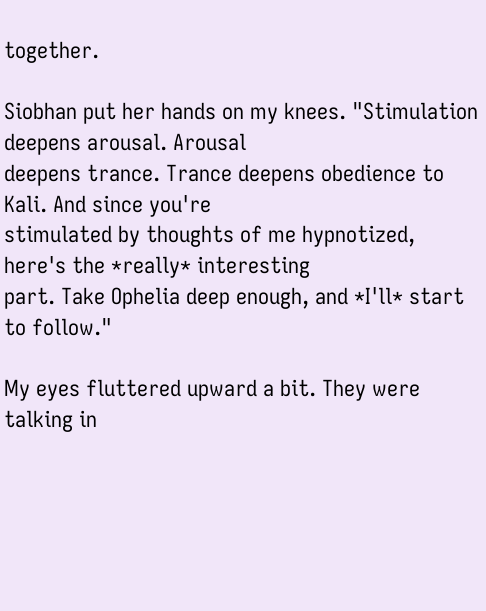together.

Siobhan put her hands on my knees. "Stimulation deepens arousal. Arousal
deepens trance. Trance deepens obedience to Kali. And since you're
stimulated by thoughts of me hypnotized, here's the *really* interesting
part. Take Ophelia deep enough, and *I'll* start to follow."

My eyes fluttered upward a bit. They were talking in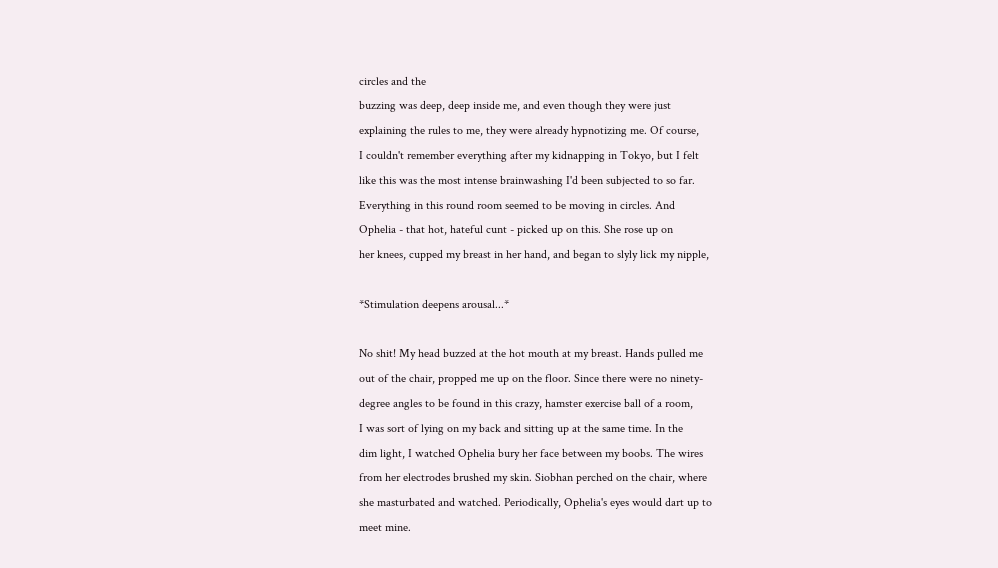circles and the
buzzing was deep, deep inside me, and even though they were just
explaining the rules to me, they were already hypnotizing me. Of course,
I couldn't remember everything after my kidnapping in Tokyo, but I felt
like this was the most intense brainwashing I'd been subjected to so far.
Everything in this round room seemed to be moving in circles. And
Ophelia - that hot, hateful cunt - picked up on this. She rose up on
her knees, cupped my breast in her hand, and began to slyly lick my nipple,

*Stimulation deepens arousal...*

No shit! My head buzzed at the hot mouth at my breast. Hands pulled me
out of the chair, propped me up on the floor. Since there were no ninety-
degree angles to be found in this crazy, hamster exercise ball of a room,
I was sort of lying on my back and sitting up at the same time. In the
dim light, I watched Ophelia bury her face between my boobs. The wires
from her electrodes brushed my skin. Siobhan perched on the chair, where
she masturbated and watched. Periodically, Ophelia's eyes would dart up to
meet mine.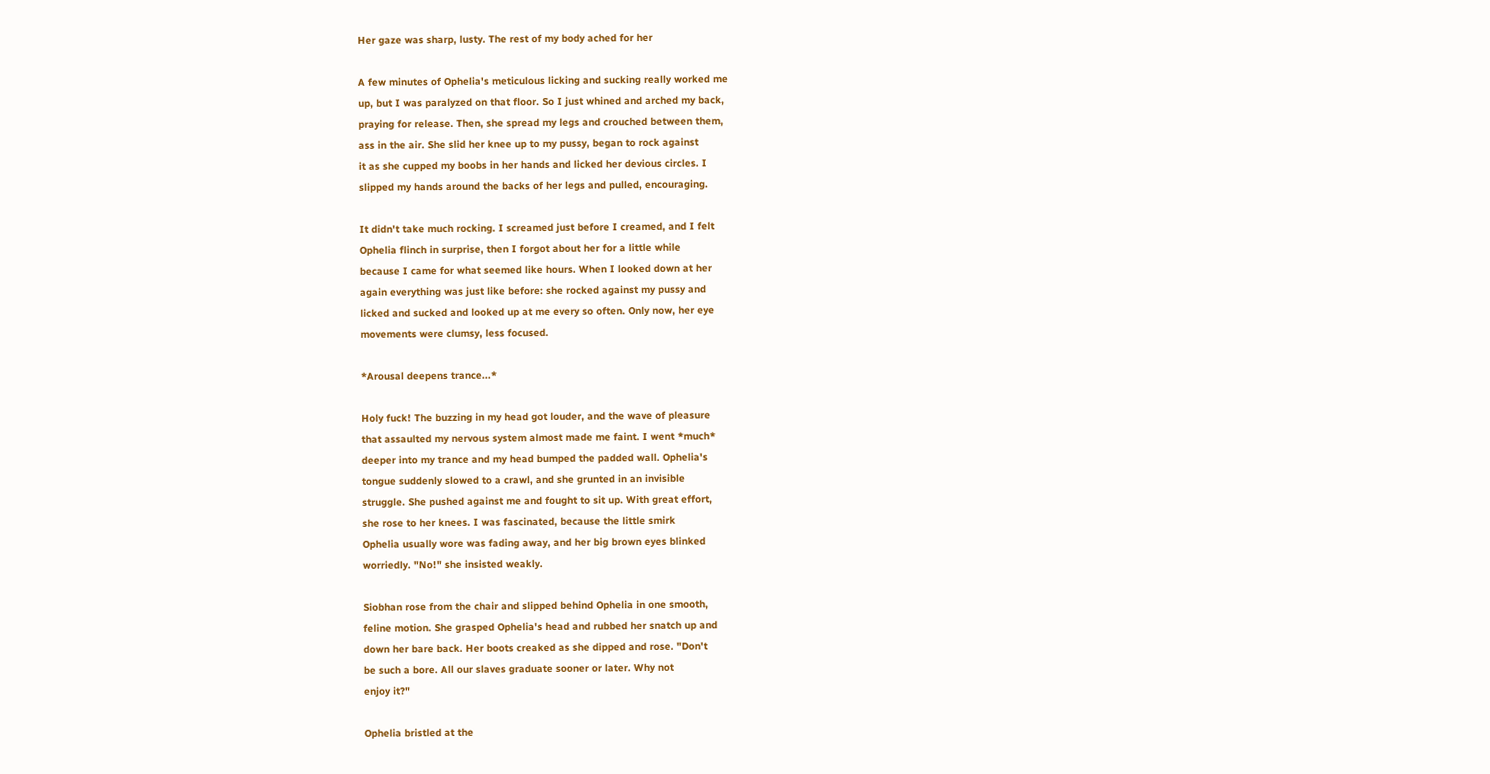Her gaze was sharp, lusty. The rest of my body ached for her

A few minutes of Ophelia's meticulous licking and sucking really worked me
up, but I was paralyzed on that floor. So I just whined and arched my back,
praying for release. Then, she spread my legs and crouched between them,
ass in the air. She slid her knee up to my pussy, began to rock against
it as she cupped my boobs in her hands and licked her devious circles. I
slipped my hands around the backs of her legs and pulled, encouraging.

It didn't take much rocking. I screamed just before I creamed, and I felt
Ophelia flinch in surprise, then I forgot about her for a little while
because I came for what seemed like hours. When I looked down at her
again everything was just like before: she rocked against my pussy and
licked and sucked and looked up at me every so often. Only now, her eye
movements were clumsy, less focused.

*Arousal deepens trance...*

Holy fuck! The buzzing in my head got louder, and the wave of pleasure
that assaulted my nervous system almost made me faint. I went *much*
deeper into my trance and my head bumped the padded wall. Ophelia's
tongue suddenly slowed to a crawl, and she grunted in an invisible
struggle. She pushed against me and fought to sit up. With great effort,
she rose to her knees. I was fascinated, because the little smirk
Ophelia usually wore was fading away, and her big brown eyes blinked
worriedly. "No!" she insisted weakly.

Siobhan rose from the chair and slipped behind Ophelia in one smooth,
feline motion. She grasped Ophelia's head and rubbed her snatch up and
down her bare back. Her boots creaked as she dipped and rose. "Don't
be such a bore. All our slaves graduate sooner or later. Why not
enjoy it?"

Ophelia bristled at the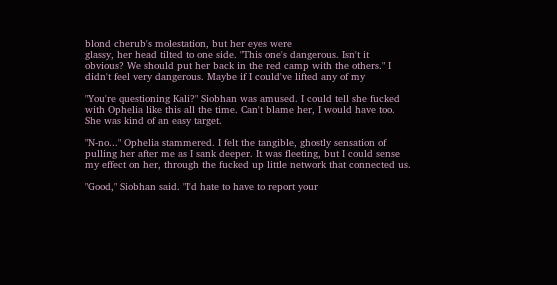blond cherub's molestation, but her eyes were
glassy, her head tilted to one side. "This one's dangerous. Isn't it
obvious? We should put her back in the red camp with the others." I
didn't feel very dangerous. Maybe if I could've lifted any of my

"You're questioning Kali?" Siobhan was amused. I could tell she fucked
with Ophelia like this all the time. Can't blame her, I would have too.
She was kind of an easy target.

"N-no..." Ophelia stammered. I felt the tangible, ghostly sensation of
pulling her after me as I sank deeper. It was fleeting, but I could sense
my effect on her, through the fucked up little network that connected us.

"Good," Siobhan said. "I'd hate to have to report your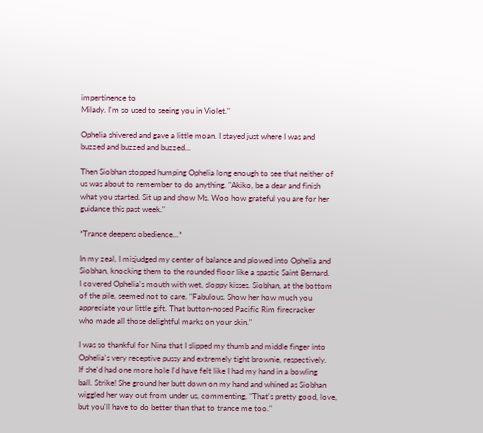impertinence to
Milady. I'm so used to seeing you in Violet."

Ophelia shivered and gave a little moan. I stayed just where I was and
buzzed and buzzed and buzzed...

Then Siobhan stopped humping Ophelia long enough to see that neither of
us was about to remember to do anything. "Akiko, be a dear and finish
what you started. Sit up and show Ms. Woo how grateful you are for her
guidance this past week."

*Trance deepens obedience...*

In my zeal, I misjudged my center of balance and plowed into Ophelia and
Siobhan, knocking them to the rounded floor like a spastic Saint Bernard.
I covered Ophelia's mouth with wet, sloppy kisses. Siobhan, at the bottom
of the pile, seemed not to care. "Fabulous. Show her how much you
appreciate your little gift. That button-nosed Pacific Rim firecracker
who made all those delightful marks on your skin."

I was so thankful for Nina that I slipped my thumb and middle finger into
Ophelia's very receptive pussy and extremely tight brownie, respectively.
If she'd had one more hole I'd have felt like I had my hand in a bowling
ball. Strike! She ground her butt down on my hand and whined as Siobhan
wiggled her way out from under us, commenting, "That's pretty good, love,
but you'll have to do better than that to trance me too."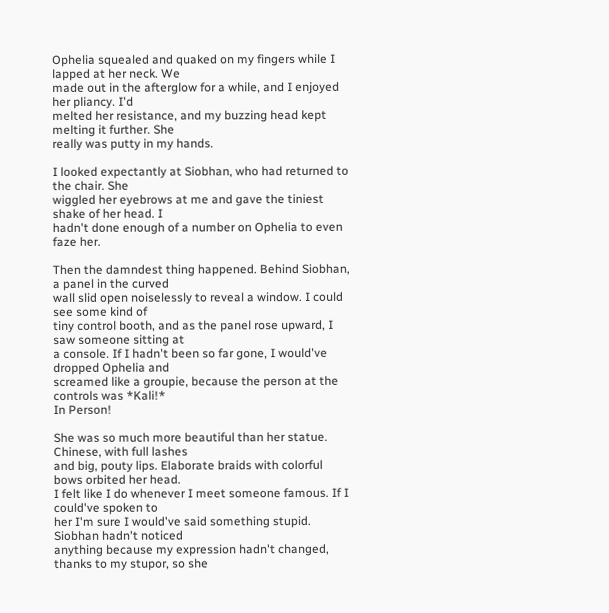Ophelia squealed and quaked on my fingers while I lapped at her neck. We
made out in the afterglow for a while, and I enjoyed her pliancy. I'd
melted her resistance, and my buzzing head kept melting it further. She
really was putty in my hands.

I looked expectantly at Siobhan, who had returned to the chair. She
wiggled her eyebrows at me and gave the tiniest shake of her head. I
hadn't done enough of a number on Ophelia to even faze her.

Then the damndest thing happened. Behind Siobhan, a panel in the curved
wall slid open noiselessly to reveal a window. I could see some kind of
tiny control booth, and as the panel rose upward, I saw someone sitting at
a console. If I hadn't been so far gone, I would've dropped Ophelia and
screamed like a groupie, because the person at the controls was *Kali!*
In Person!

She was so much more beautiful than her statue. Chinese, with full lashes
and big, pouty lips. Elaborate braids with colorful bows orbited her head.
I felt like I do whenever I meet someone famous. If I could've spoken to
her I'm sure I would've said something stupid. Siobhan hadn't noticed
anything because my expression hadn't changed, thanks to my stupor, so she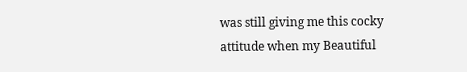was still giving me this cocky attitude when my Beautiful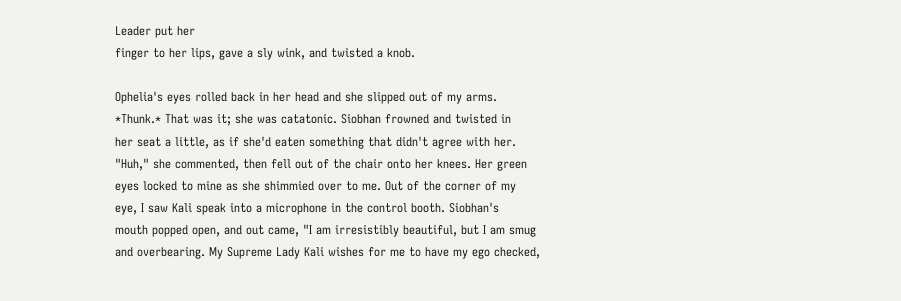Leader put her
finger to her lips, gave a sly wink, and twisted a knob.

Ophelia's eyes rolled back in her head and she slipped out of my arms.
*Thunk.* That was it; she was catatonic. Siobhan frowned and twisted in
her seat a little, as if she'd eaten something that didn't agree with her.
"Huh," she commented, then fell out of the chair onto her knees. Her green
eyes locked to mine as she shimmied over to me. Out of the corner of my
eye, I saw Kali speak into a microphone in the control booth. Siobhan's
mouth popped open, and out came, "I am irresistibly beautiful, but I am smug
and overbearing. My Supreme Lady Kali wishes for me to have my ego checked,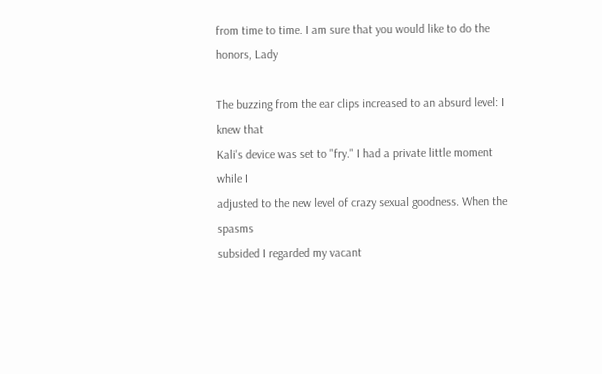from time to time. I am sure that you would like to do the honors, Lady

The buzzing from the ear clips increased to an absurd level: I knew that
Kali's device was set to "fry." I had a private little moment while I
adjusted to the new level of crazy sexual goodness. When the spasms
subsided I regarded my vacant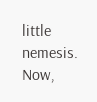little nemesis. Now,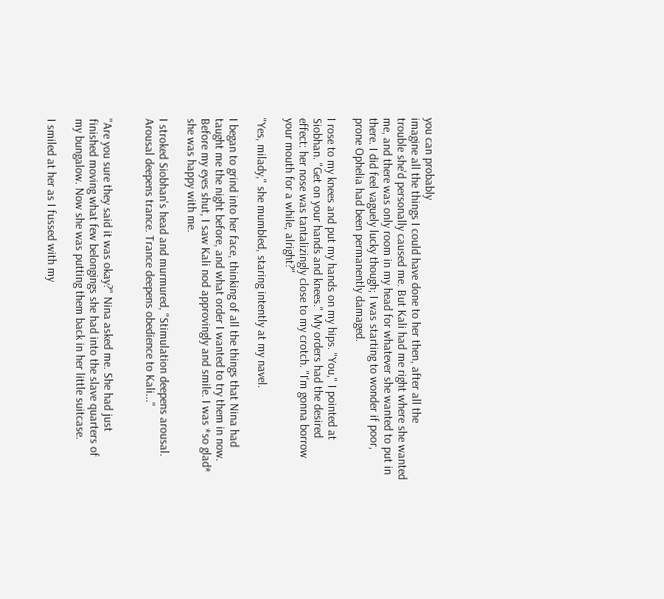you can probably
imagine all the things I could have done to her then, after all the
trouble she'd personally caused me. But Kali had me right where she wanted
me, and there was only room in my head for whatever she wanted to put in
there. I did feel vaguely lucky though; I was starting to wonder if poor,
prone Ophelia had been permanently damaged.

I rose to my knees and put my hands on my hips. "You," I pointed at
Siobhan. "Get on your hands and knees." My orders had the desired
effect: her nose was tantalizingly close to my crotch. "I'm gonna borrow
your mouth for a while, alright?"

"Yes, milady," she mumbled, staring intently at my navel.

I began to grind into her face, thinking of all the things that Nina had
taught me the night before, and what order I wanted to try them in now.
Before my eyes shut, I saw Kali nod approvingly and smile. I was *so glad*
she was happy with me.

I stroked Siobhan's head and murmured, "Stimulation deepens arousal.
Arousal deepens trance. Trance deepens obedience to Kali..."


"Are you sure they said it was okay?" Nina asked me. She had just
finished moving what few belongings she had into the slave quarters of
my bungalow. Now she was putting them back in her little suitcase.

I smiled at her as I fussed with my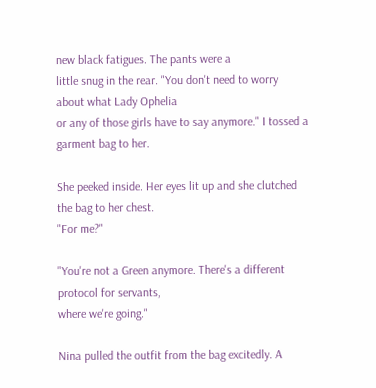new black fatigues. The pants were a
little snug in the rear. "You don't need to worry about what Lady Ophelia
or any of those girls have to say anymore." I tossed a garment bag to her.

She peeked inside. Her eyes lit up and she clutched the bag to her chest.
"For me?"

"You're not a Green anymore. There's a different protocol for servants,
where we're going."

Nina pulled the outfit from the bag excitedly. A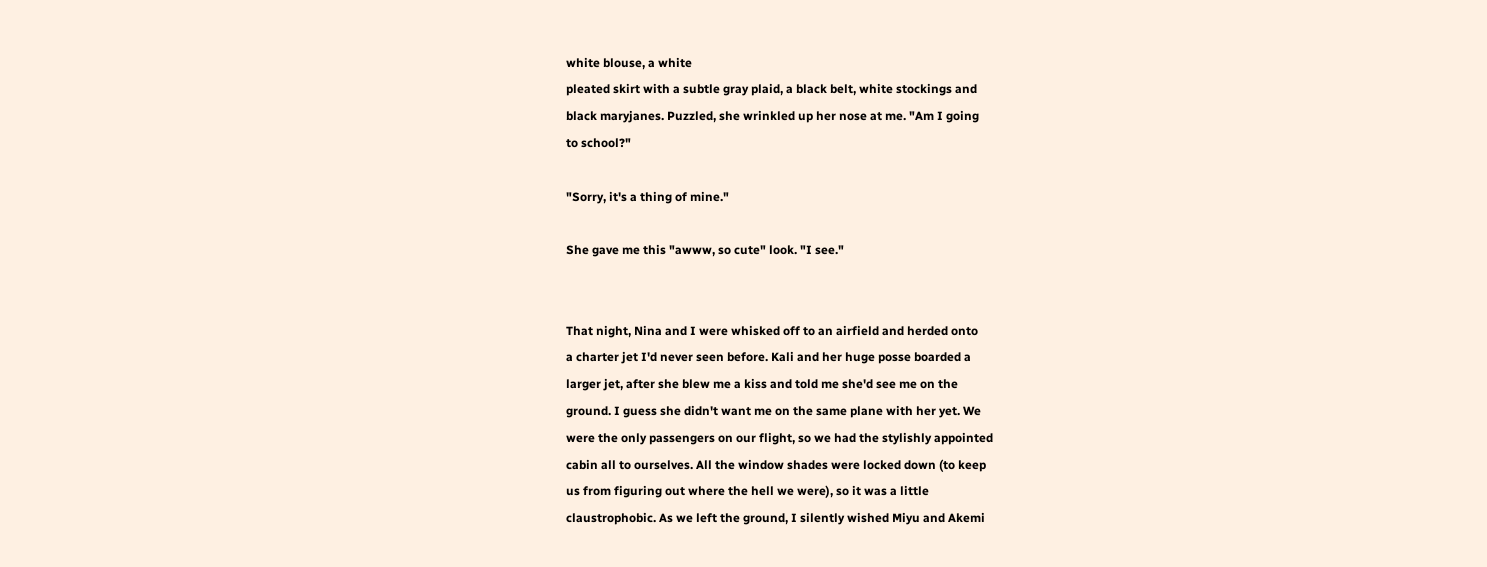white blouse, a white
pleated skirt with a subtle gray plaid, a black belt, white stockings and
black maryjanes. Puzzled, she wrinkled up her nose at me. "Am I going
to school?"

"Sorry, it's a thing of mine."

She gave me this "awww, so cute" look. "I see."


That night, Nina and I were whisked off to an airfield and herded onto
a charter jet I'd never seen before. Kali and her huge posse boarded a
larger jet, after she blew me a kiss and told me she'd see me on the
ground. I guess she didn't want me on the same plane with her yet. We
were the only passengers on our flight, so we had the stylishly appointed
cabin all to ourselves. All the window shades were locked down (to keep
us from figuring out where the hell we were), so it was a little
claustrophobic. As we left the ground, I silently wished Miyu and Akemi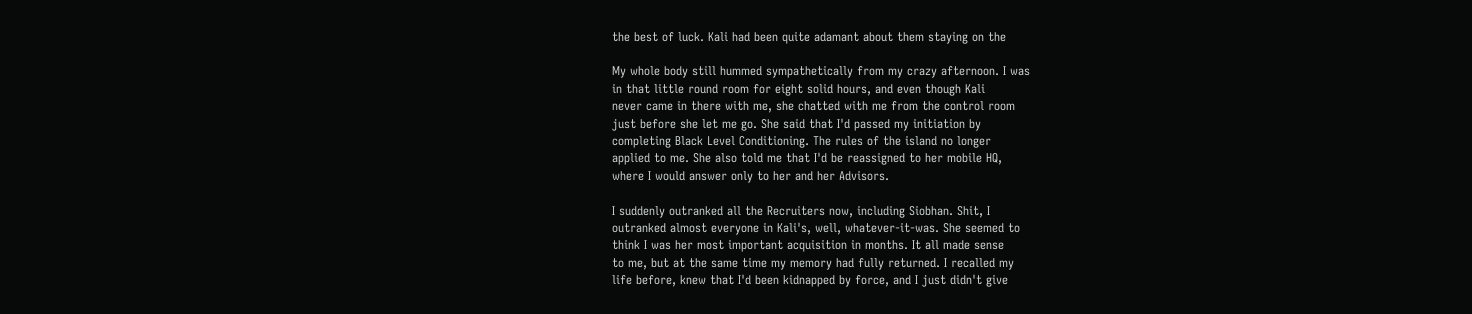the best of luck. Kali had been quite adamant about them staying on the

My whole body still hummed sympathetically from my crazy afternoon. I was
in that little round room for eight solid hours, and even though Kali
never came in there with me, she chatted with me from the control room
just before she let me go. She said that I'd passed my initiation by
completing Black Level Conditioning. The rules of the island no longer
applied to me. She also told me that I'd be reassigned to her mobile HQ,
where I would answer only to her and her Advisors.

I suddenly outranked all the Recruiters now, including Siobhan. Shit, I
outranked almost everyone in Kali's, well, whatever-it-was. She seemed to
think I was her most important acquisition in months. It all made sense
to me, but at the same time my memory had fully returned. I recalled my
life before, knew that I'd been kidnapped by force, and I just didn't give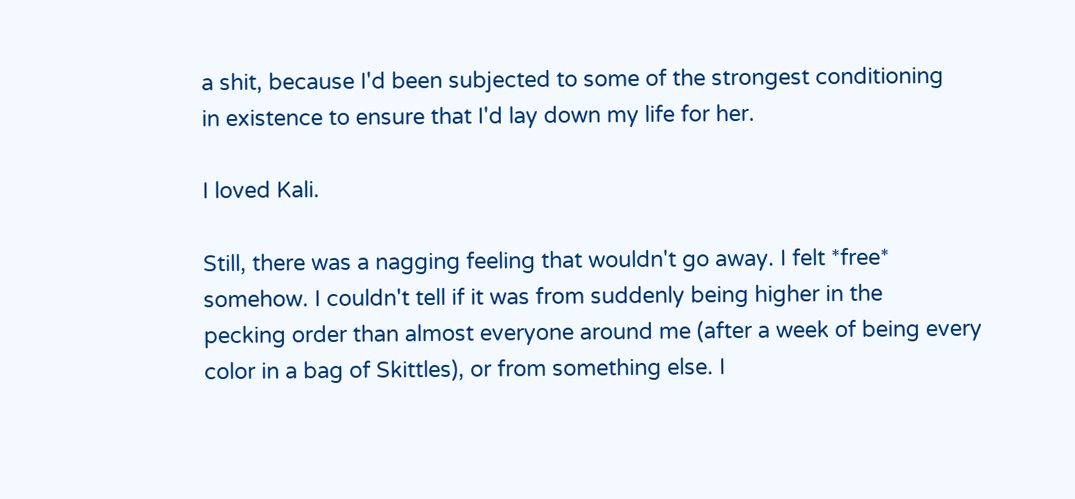a shit, because I'd been subjected to some of the strongest conditioning
in existence to ensure that I'd lay down my life for her.

I loved Kali.

Still, there was a nagging feeling that wouldn't go away. I felt *free*
somehow. I couldn't tell if it was from suddenly being higher in the
pecking order than almost everyone around me (after a week of being every
color in a bag of Skittles), or from something else. I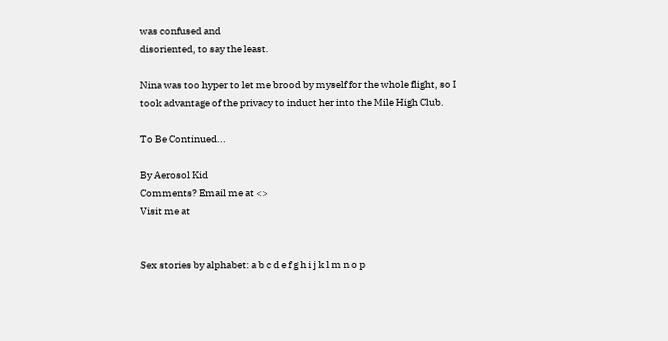was confused and
disoriented, to say the least.

Nina was too hyper to let me brood by myself for the whole flight, so I
took advantage of the privacy to induct her into the Mile High Club.

To Be Continued...

By Aerosol Kid
Comments? Email me at <>
Visit me at


Sex stories by alphabet: a b c d e f g h i j k l m n o p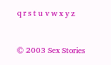q r s t u v w x y z


© 2003 Sex Stories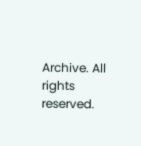Archive. All rights reserved.